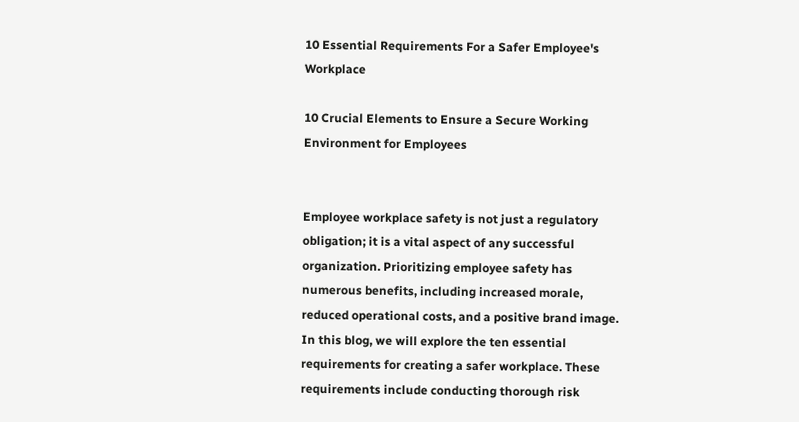10 Essential Requirements For a Safer Employee's Workplace

10 Crucial Elements to Ensure a Secure Working Environment for Employees


Employee workplace safety is not just a regulatory obligation; it is a vital aspect of any successful organization. Prioritizing employee safety has numerous benefits, including increased morale, reduced operational costs, and a positive brand image. In this blog, we will explore the ten essential requirements for creating a safer workplace. These requirements include conducting thorough risk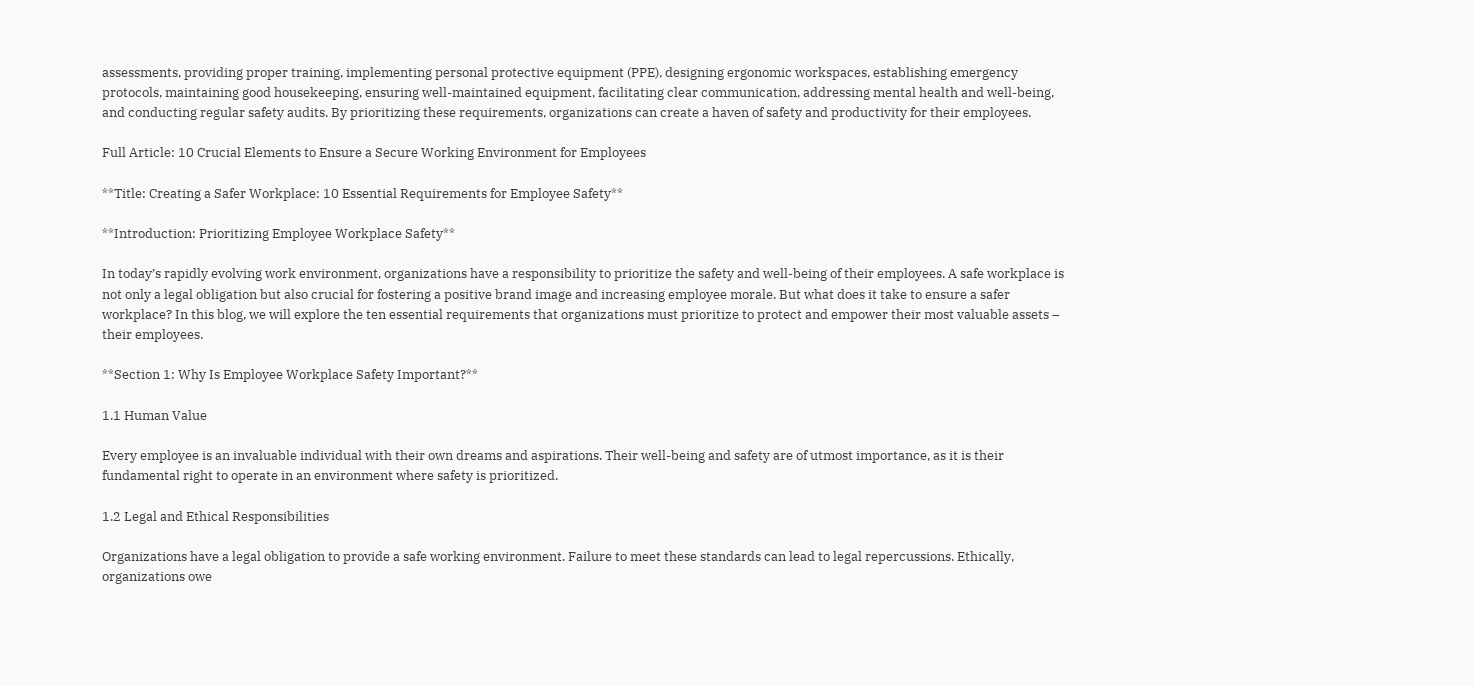assessments, providing proper training, implementing personal protective equipment (PPE), designing ergonomic workspaces, establishing emergency protocols, maintaining good housekeeping, ensuring well-maintained equipment, facilitating clear communication, addressing mental health and well-being, and conducting regular safety audits. By prioritizing these requirements, organizations can create a haven of safety and productivity for their employees.

Full Article: 10 Crucial Elements to Ensure a Secure Working Environment for Employees

**Title: Creating a Safer Workplace: 10 Essential Requirements for Employee Safety**

**Introduction: Prioritizing Employee Workplace Safety**

In today’s rapidly evolving work environment, organizations have a responsibility to prioritize the safety and well-being of their employees. A safe workplace is not only a legal obligation but also crucial for fostering a positive brand image and increasing employee morale. But what does it take to ensure a safer workplace? In this blog, we will explore the ten essential requirements that organizations must prioritize to protect and empower their most valuable assets – their employees.

**Section 1: Why Is Employee Workplace Safety Important?**

1.1 Human Value

Every employee is an invaluable individual with their own dreams and aspirations. Their well-being and safety are of utmost importance, as it is their fundamental right to operate in an environment where safety is prioritized.

1.2 Legal and Ethical Responsibilities

Organizations have a legal obligation to provide a safe working environment. Failure to meet these standards can lead to legal repercussions. Ethically, organizations owe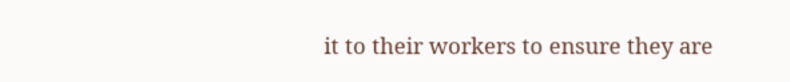it to their workers to ensure they are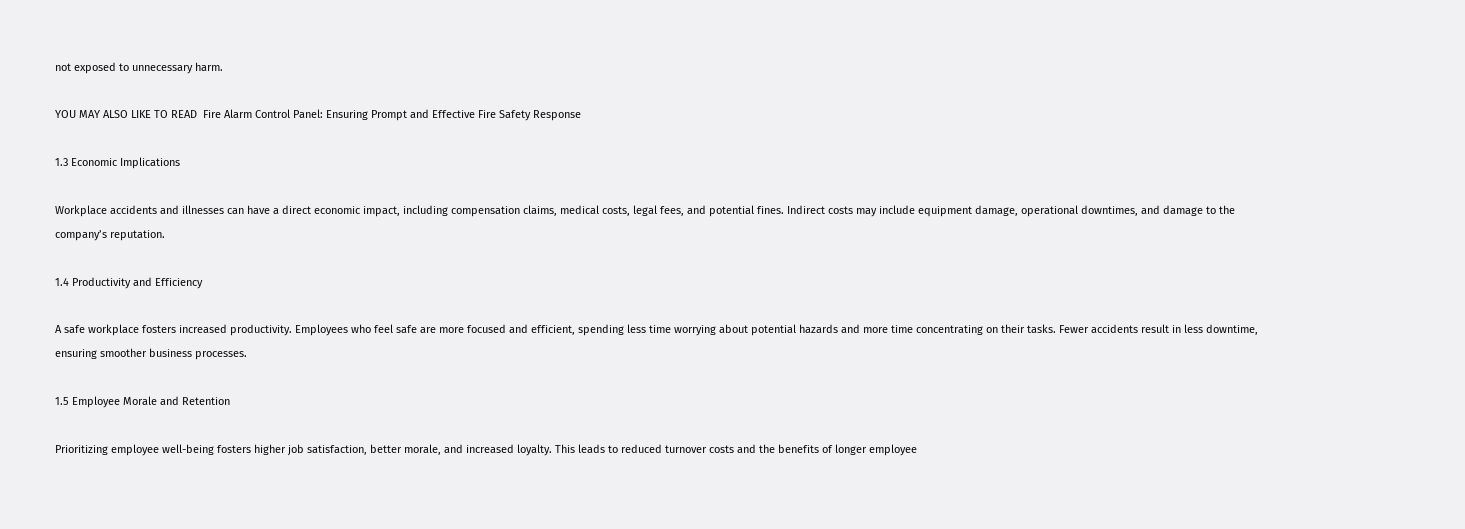not exposed to unnecessary harm.

YOU MAY ALSO LIKE TO READ  Fire Alarm Control Panel: Ensuring Prompt and Effective Fire Safety Response

1.3 Economic Implications

Workplace accidents and illnesses can have a direct economic impact, including compensation claims, medical costs, legal fees, and potential fines. Indirect costs may include equipment damage, operational downtimes, and damage to the company’s reputation.

1.4 Productivity and Efficiency

A safe workplace fosters increased productivity. Employees who feel safe are more focused and efficient, spending less time worrying about potential hazards and more time concentrating on their tasks. Fewer accidents result in less downtime, ensuring smoother business processes.

1.5 Employee Morale and Retention

Prioritizing employee well-being fosters higher job satisfaction, better morale, and increased loyalty. This leads to reduced turnover costs and the benefits of longer employee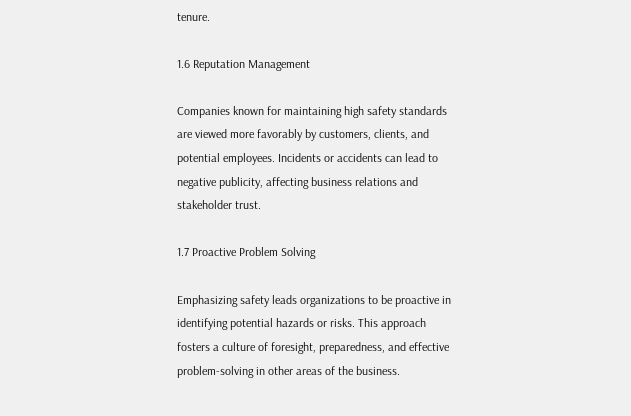tenure.

1.6 Reputation Management

Companies known for maintaining high safety standards are viewed more favorably by customers, clients, and potential employees. Incidents or accidents can lead to negative publicity, affecting business relations and stakeholder trust.

1.7 Proactive Problem Solving

Emphasizing safety leads organizations to be proactive in identifying potential hazards or risks. This approach fosters a culture of foresight, preparedness, and effective problem-solving in other areas of the business.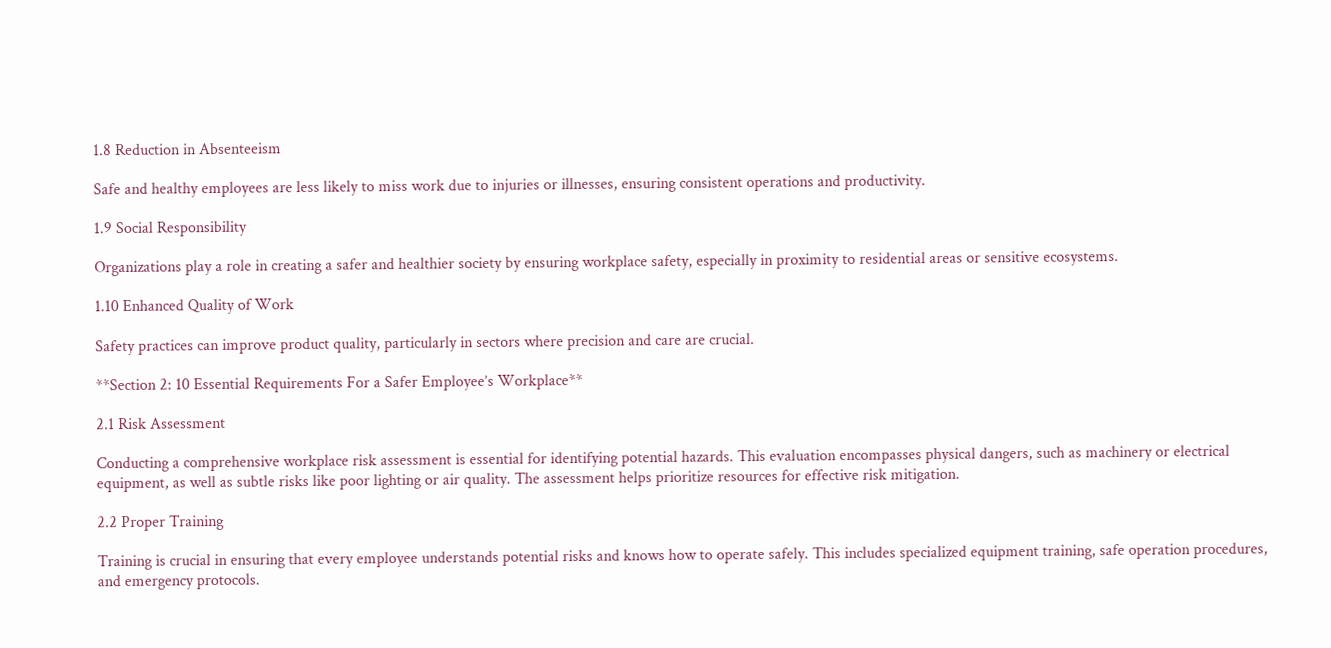1.8 Reduction in Absenteeism

Safe and healthy employees are less likely to miss work due to injuries or illnesses, ensuring consistent operations and productivity.

1.9 Social Responsibility

Organizations play a role in creating a safer and healthier society by ensuring workplace safety, especially in proximity to residential areas or sensitive ecosystems.

1.10 Enhanced Quality of Work

Safety practices can improve product quality, particularly in sectors where precision and care are crucial.

**Section 2: 10 Essential Requirements For a Safer Employee’s Workplace**

2.1 Risk Assessment

Conducting a comprehensive workplace risk assessment is essential for identifying potential hazards. This evaluation encompasses physical dangers, such as machinery or electrical equipment, as well as subtle risks like poor lighting or air quality. The assessment helps prioritize resources for effective risk mitigation.

2.2 Proper Training

Training is crucial in ensuring that every employee understands potential risks and knows how to operate safely. This includes specialized equipment training, safe operation procedures, and emergency protocols.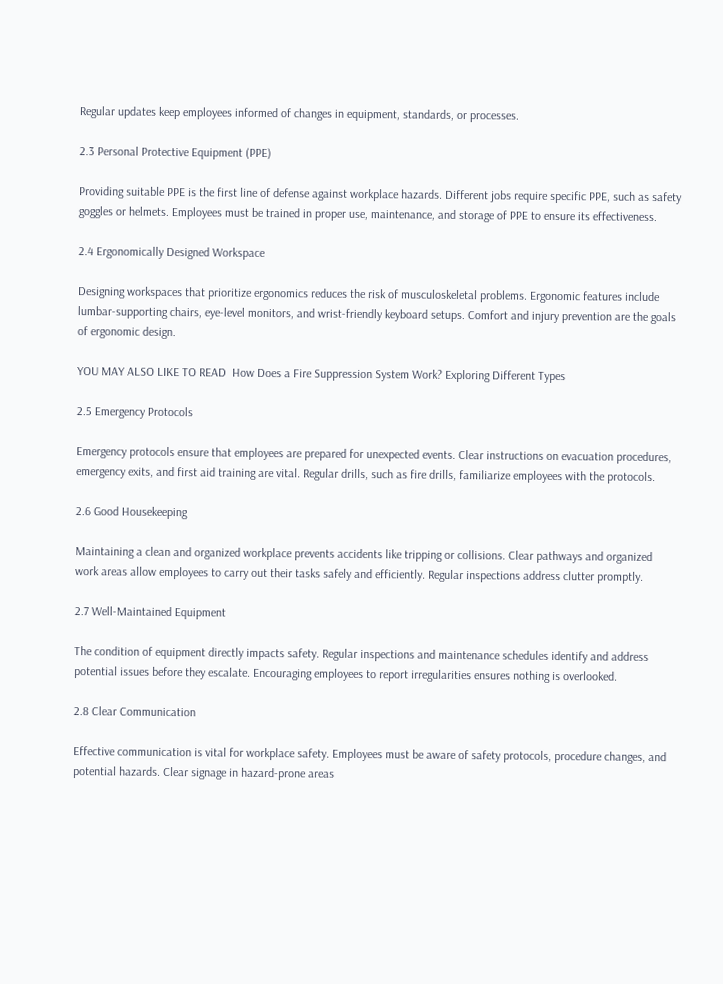Regular updates keep employees informed of changes in equipment, standards, or processes.

2.3 Personal Protective Equipment (PPE)

Providing suitable PPE is the first line of defense against workplace hazards. Different jobs require specific PPE, such as safety goggles or helmets. Employees must be trained in proper use, maintenance, and storage of PPE to ensure its effectiveness.

2.4 Ergonomically Designed Workspace

Designing workspaces that prioritize ergonomics reduces the risk of musculoskeletal problems. Ergonomic features include lumbar-supporting chairs, eye-level monitors, and wrist-friendly keyboard setups. Comfort and injury prevention are the goals of ergonomic design.

YOU MAY ALSO LIKE TO READ  How Does a Fire Suppression System Work? Exploring Different Types

2.5 Emergency Protocols

Emergency protocols ensure that employees are prepared for unexpected events. Clear instructions on evacuation procedures, emergency exits, and first aid training are vital. Regular drills, such as fire drills, familiarize employees with the protocols.

2.6 Good Housekeeping

Maintaining a clean and organized workplace prevents accidents like tripping or collisions. Clear pathways and organized work areas allow employees to carry out their tasks safely and efficiently. Regular inspections address clutter promptly.

2.7 Well-Maintained Equipment

The condition of equipment directly impacts safety. Regular inspections and maintenance schedules identify and address potential issues before they escalate. Encouraging employees to report irregularities ensures nothing is overlooked.

2.8 Clear Communication

Effective communication is vital for workplace safety. Employees must be aware of safety protocols, procedure changes, and potential hazards. Clear signage in hazard-prone areas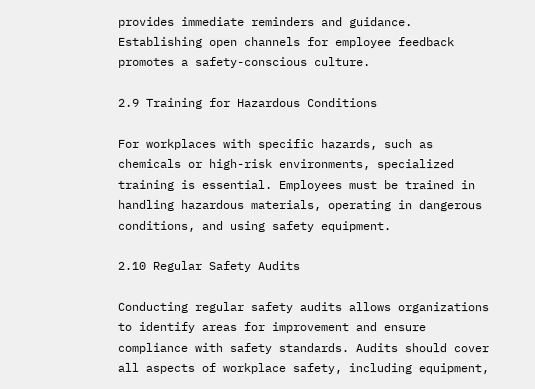provides immediate reminders and guidance. Establishing open channels for employee feedback promotes a safety-conscious culture.

2.9 Training for Hazardous Conditions

For workplaces with specific hazards, such as chemicals or high-risk environments, specialized training is essential. Employees must be trained in handling hazardous materials, operating in dangerous conditions, and using safety equipment.

2.10 Regular Safety Audits

Conducting regular safety audits allows organizations to identify areas for improvement and ensure compliance with safety standards. Audits should cover all aspects of workplace safety, including equipment,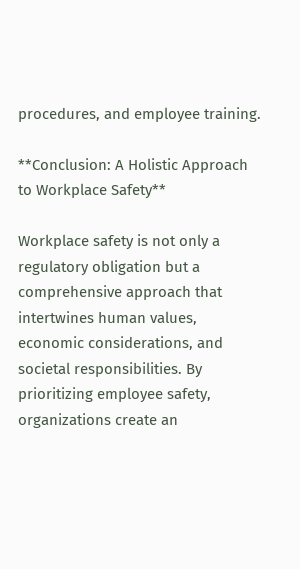procedures, and employee training.

**Conclusion: A Holistic Approach to Workplace Safety**

Workplace safety is not only a regulatory obligation but a comprehensive approach that intertwines human values, economic considerations, and societal responsibilities. By prioritizing employee safety, organizations create an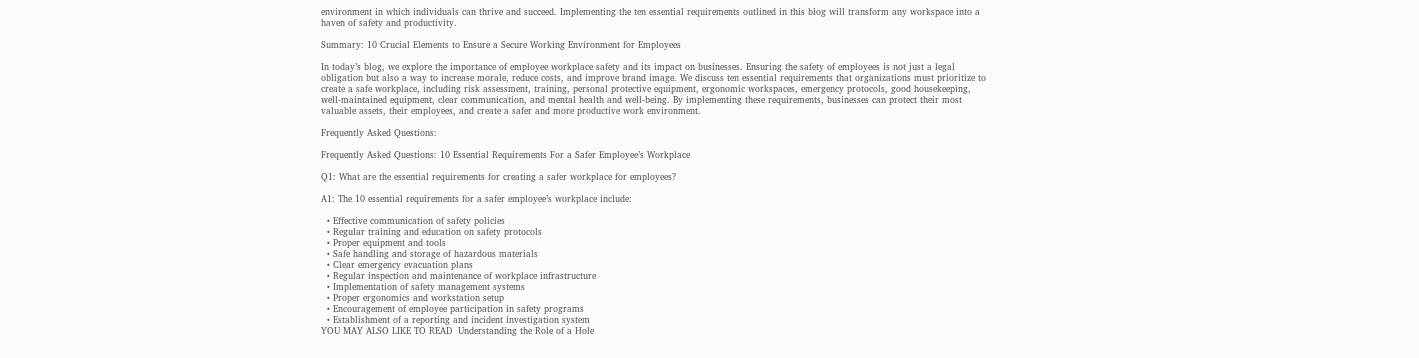environment in which individuals can thrive and succeed. Implementing the ten essential requirements outlined in this blog will transform any workspace into a haven of safety and productivity.

Summary: 10 Crucial Elements to Ensure a Secure Working Environment for Employees

In today’s blog, we explore the importance of employee workplace safety and its impact on businesses. Ensuring the safety of employees is not just a legal obligation but also a way to increase morale, reduce costs, and improve brand image. We discuss ten essential requirements that organizations must prioritize to create a safe workplace, including risk assessment, training, personal protective equipment, ergonomic workspaces, emergency protocols, good housekeeping, well-maintained equipment, clear communication, and mental health and well-being. By implementing these requirements, businesses can protect their most valuable assets, their employees, and create a safer and more productive work environment.

Frequently Asked Questions:

Frequently Asked Questions: 10 Essential Requirements For a Safer Employee’s Workplace

Q1: What are the essential requirements for creating a safer workplace for employees?

A1: The 10 essential requirements for a safer employee’s workplace include:

  • Effective communication of safety policies
  • Regular training and education on safety protocols
  • Proper equipment and tools
  • Safe handling and storage of hazardous materials
  • Clear emergency evacuation plans
  • Regular inspection and maintenance of workplace infrastructure
  • Implementation of safety management systems
  • Proper ergonomics and workstation setup
  • Encouragement of employee participation in safety programs
  • Establishment of a reporting and incident investigation system
YOU MAY ALSO LIKE TO READ  Understanding the Role of a Hole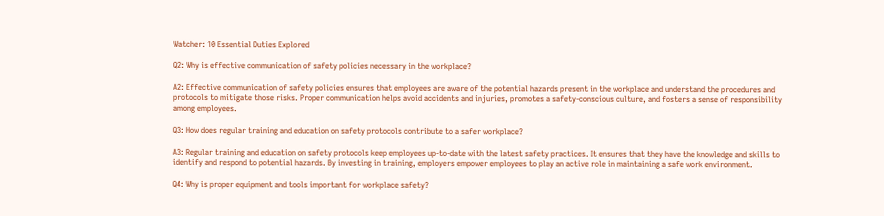Watcher: 10 Essential Duties Explored

Q2: Why is effective communication of safety policies necessary in the workplace?

A2: Effective communication of safety policies ensures that employees are aware of the potential hazards present in the workplace and understand the procedures and protocols to mitigate those risks. Proper communication helps avoid accidents and injuries, promotes a safety-conscious culture, and fosters a sense of responsibility among employees.

Q3: How does regular training and education on safety protocols contribute to a safer workplace?

A3: Regular training and education on safety protocols keep employees up-to-date with the latest safety practices. It ensures that they have the knowledge and skills to identify and respond to potential hazards. By investing in training, employers empower employees to play an active role in maintaining a safe work environment.

Q4: Why is proper equipment and tools important for workplace safety?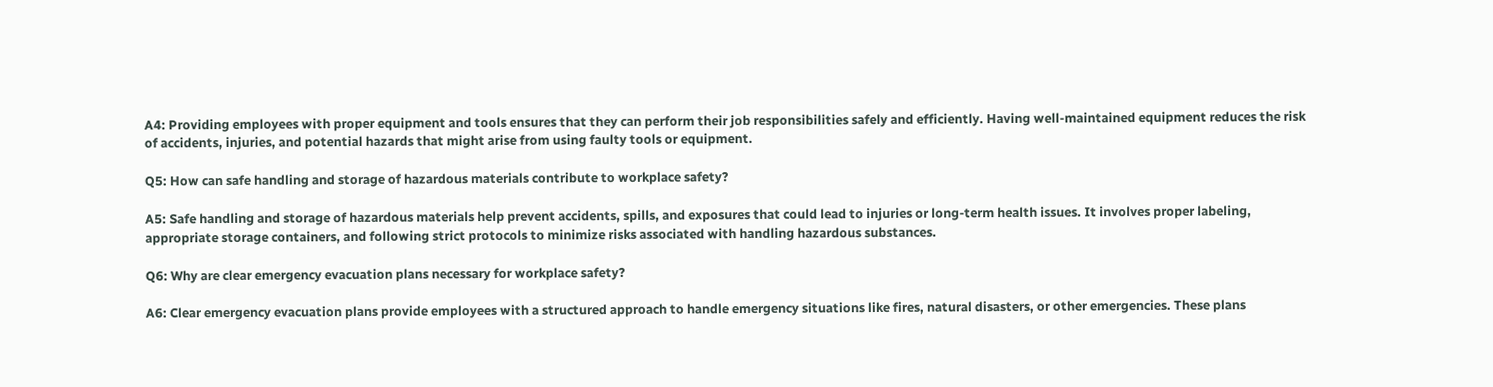A4: Providing employees with proper equipment and tools ensures that they can perform their job responsibilities safely and efficiently. Having well-maintained equipment reduces the risk of accidents, injuries, and potential hazards that might arise from using faulty tools or equipment.

Q5: How can safe handling and storage of hazardous materials contribute to workplace safety?

A5: Safe handling and storage of hazardous materials help prevent accidents, spills, and exposures that could lead to injuries or long-term health issues. It involves proper labeling, appropriate storage containers, and following strict protocols to minimize risks associated with handling hazardous substances.

Q6: Why are clear emergency evacuation plans necessary for workplace safety?

A6: Clear emergency evacuation plans provide employees with a structured approach to handle emergency situations like fires, natural disasters, or other emergencies. These plans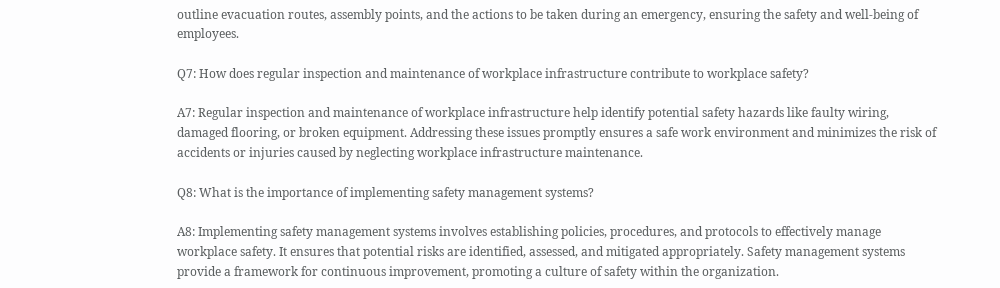outline evacuation routes, assembly points, and the actions to be taken during an emergency, ensuring the safety and well-being of employees.

Q7: How does regular inspection and maintenance of workplace infrastructure contribute to workplace safety?

A7: Regular inspection and maintenance of workplace infrastructure help identify potential safety hazards like faulty wiring, damaged flooring, or broken equipment. Addressing these issues promptly ensures a safe work environment and minimizes the risk of accidents or injuries caused by neglecting workplace infrastructure maintenance.

Q8: What is the importance of implementing safety management systems?

A8: Implementing safety management systems involves establishing policies, procedures, and protocols to effectively manage workplace safety. It ensures that potential risks are identified, assessed, and mitigated appropriately. Safety management systems provide a framework for continuous improvement, promoting a culture of safety within the organization.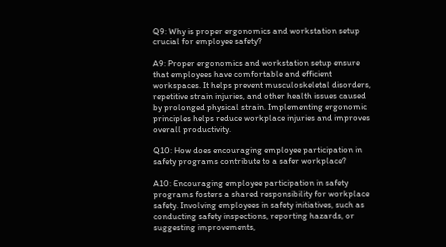Q9: Why is proper ergonomics and workstation setup crucial for employee safety?

A9: Proper ergonomics and workstation setup ensure that employees have comfortable and efficient workspaces. It helps prevent musculoskeletal disorders, repetitive strain injuries, and other health issues caused by prolonged physical strain. Implementing ergonomic principles helps reduce workplace injuries and improves overall productivity.

Q10: How does encouraging employee participation in safety programs contribute to a safer workplace?

A10: Encouraging employee participation in safety programs fosters a shared responsibility for workplace safety. Involving employees in safety initiatives, such as conducting safety inspections, reporting hazards, or suggesting improvements,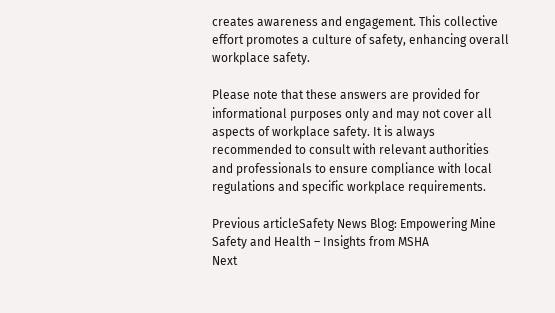creates awareness and engagement. This collective effort promotes a culture of safety, enhancing overall workplace safety.

Please note that these answers are provided for informational purposes only and may not cover all aspects of workplace safety. It is always recommended to consult with relevant authorities and professionals to ensure compliance with local regulations and specific workplace requirements.

Previous articleSafety News Blog: Empowering Mine Safety and Health – Insights from MSHA
Next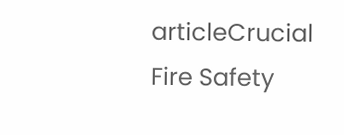articleCrucial Fire Safety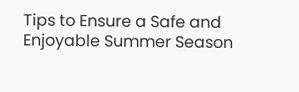Tips to Ensure a Safe and Enjoyable Summer Season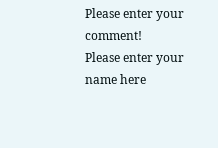Please enter your comment!
Please enter your name here